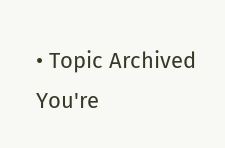• Topic Archived
You're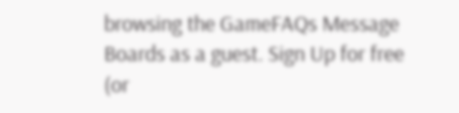browsing the GameFAQs Message Boards as a guest. Sign Up for free (or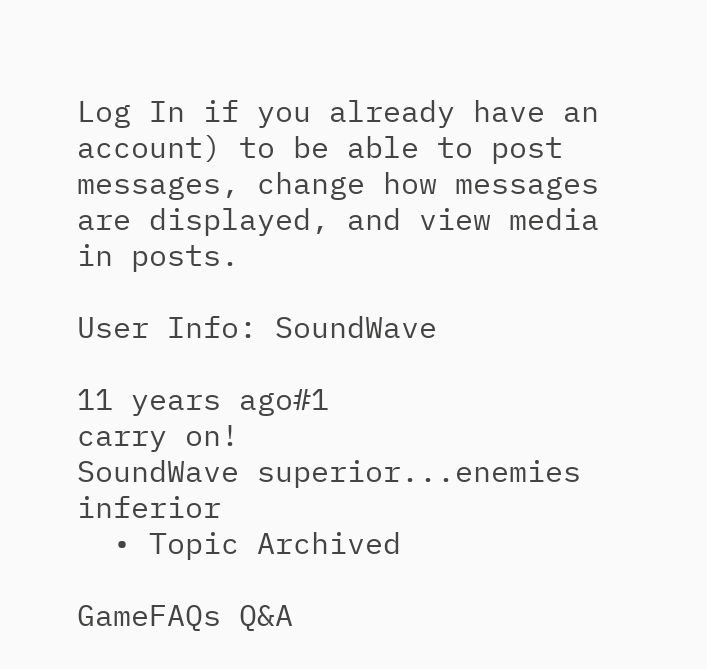Log In if you already have an account) to be able to post messages, change how messages are displayed, and view media in posts.

User Info: SoundWave

11 years ago#1
carry on!
SoundWave superior...enemies inferior
  • Topic Archived

GameFAQs Q&A